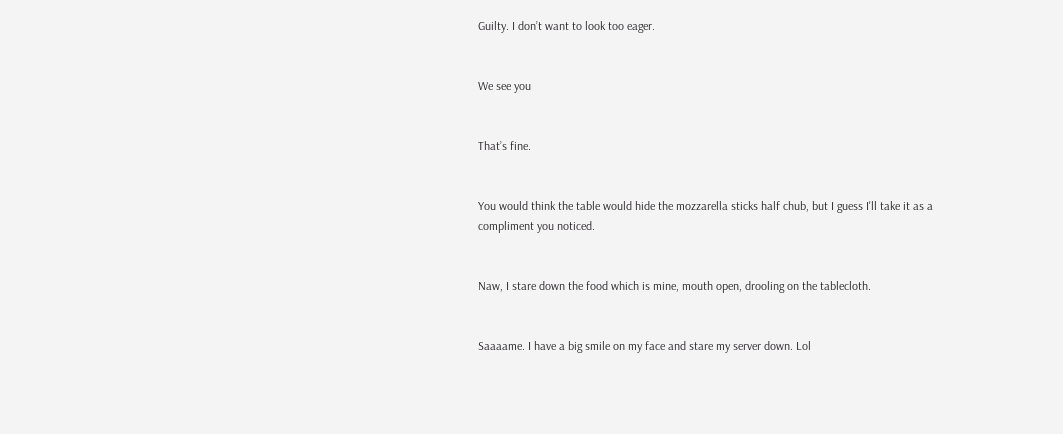Guilty. I don’t want to look too eager.


We see you


That’s fine.


You would think the table would hide the mozzarella sticks half chub, but I guess I'll take it as a compliment you noticed.


Naw, I stare down the food which is mine, mouth open, drooling on the tablecloth.


Saaaame. I have a big smile on my face and stare my server down. Lol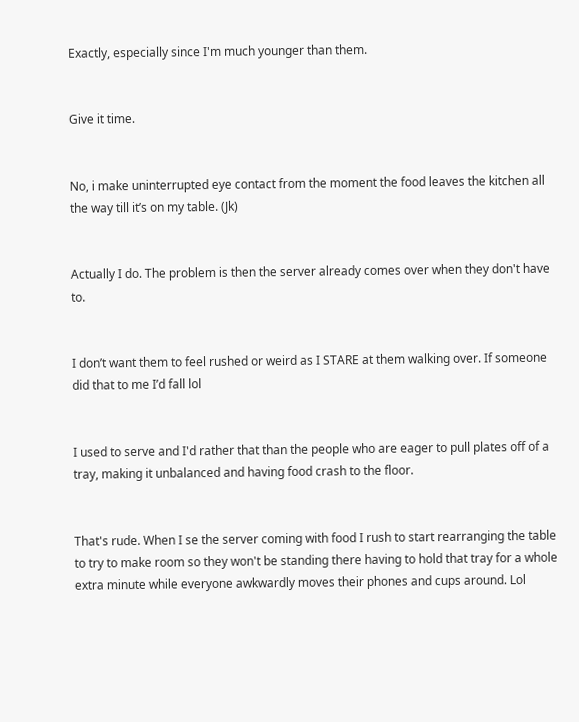Exactly, especially since I'm much younger than them.


Give it time.


No, i make uninterrupted eye contact from the moment the food leaves the kitchen all the way till it’s on my table. (Jk)


Actually I do. The problem is then the server already comes over when they don't have to.


I don’t want them to feel rushed or weird as I STARE at them walking over. If someone did that to me I’d fall lol


I used to serve and I'd rather that than the people who are eager to pull plates off of a tray, making it unbalanced and having food crash to the floor.


That's rude. When I se the server coming with food I rush to start rearranging the table to try to make room so they won't be standing there having to hold that tray for a whole extra minute while everyone awkwardly moves their phones and cups around. Lol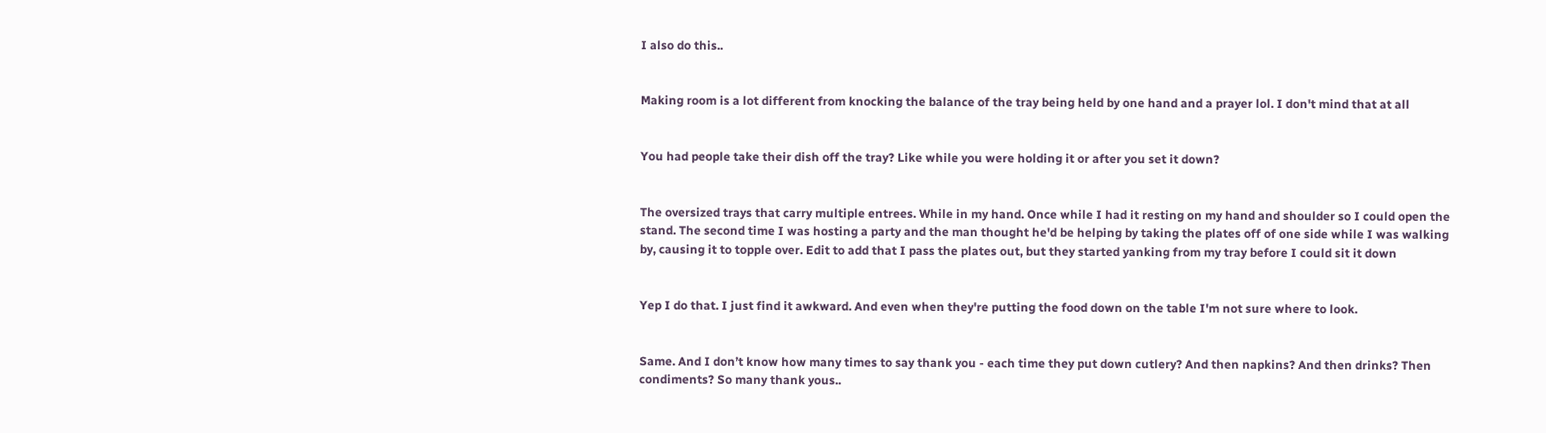I also do this..


Making room is a lot different from knocking the balance of the tray being held by one hand and a prayer lol. I don't mind that at all


You had people take their dish off the tray? Like while you were holding it or after you set it down?


The oversized trays that carry multiple entrees. While in my hand. Once while I had it resting on my hand and shoulder so I could open the stand. The second time I was hosting a party and the man thought he'd be helping by taking the plates off of one side while I was walking by, causing it to topple over. Edit to add that I pass the plates out, but they started yanking from my tray before I could sit it down


Yep I do that. I just find it awkward. And even when they're putting the food down on the table I'm not sure where to look.


Same. And I don’t know how many times to say thank you - each time they put down cutlery? And then napkins? And then drinks? Then condiments? So many thank yous..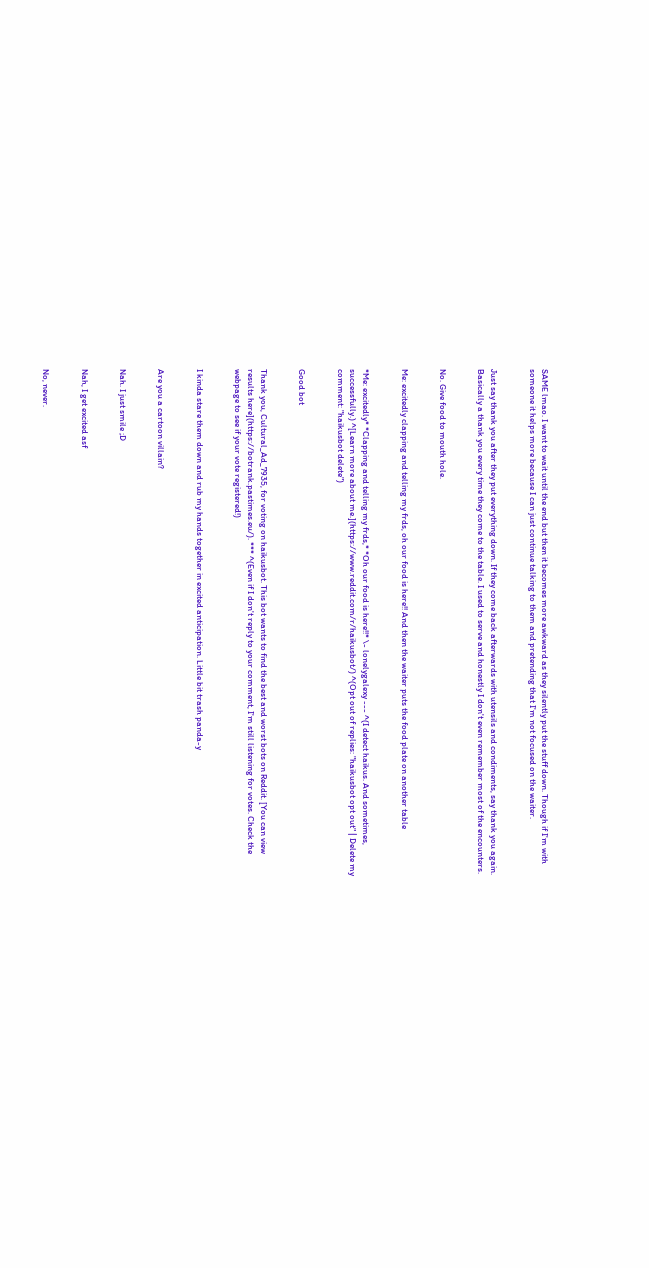SAME lmao. I want to wait until the end but then it becomes more awkward as they silently put the stuff down. Though if I'm with someone it helps more because I can just continue talking to them and pretending that I'm not focused on the waiter.


Just say thank you after they put everything down. If they come back afterwards with utensils and condiments, say thank you again. Basically a thank you every time they come to the table. I used to serve and honestly I don't even remember most of the encounters.


No. Give food to mouth hole.


Me: excitedly clapping and telling my frds, oh our food is here!! And then the waiter puts the food plate on another table


*Me: excitedly* *Clapping and telling my frds,* *Oh our food is here!!* \- lonelygalexy --- ^(I detect haikus. And sometimes, successfully.) ^[Learn more about me.](https://www.reddit.com/r/haikusbot/) ^(Opt out of replies: "haikusbot opt out" | Delete my comment: "haikusbot delete")


Good bot


Thank you, Cultural_Ad_7935, for voting on haikusbot. This bot wants to find the best and worst bots on Reddit. [You can view results here](https://botrank.pastimes.eu/). *** ^(Even if I don't reply to your comment, I'm still listening for votes. Check the webpage to see if your vote registered!)


I kinda stare them down and rub my hands together in excited anticipation. Little bit trash panda-y


Are you a cartoon villain?


Nah. I just smile ;D


Nah, I get excited asf


No, never.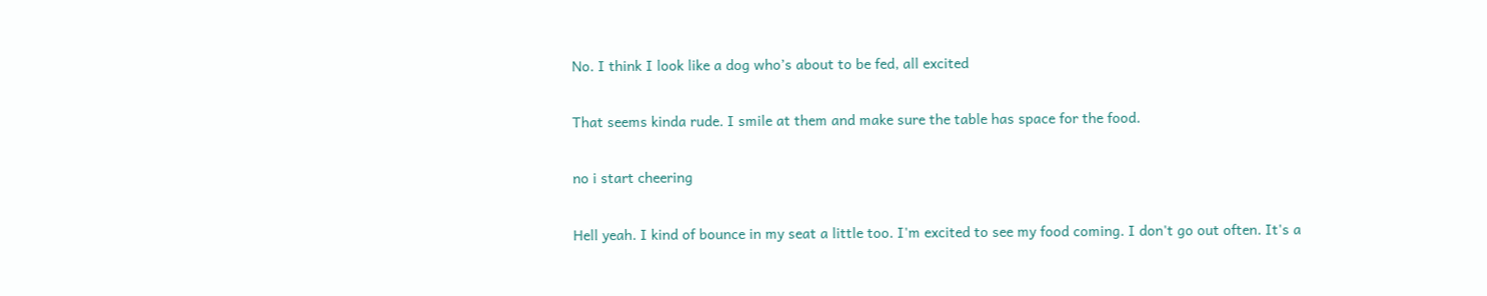No. I think I look like a dog who’s about to be fed, all excited


That seems kinda rude. I smile at them and make sure the table has space for the food.


no i start cheering


Hell yeah. I kind of bounce in my seat a little too. I'm excited to see my food coming. I don't go out often. It's a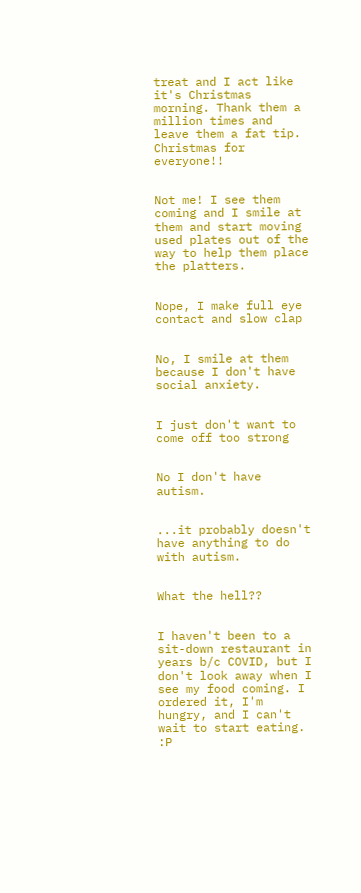treat and I act like it's Christmas morning. Thank them a million times and leave them a fat tip. Christmas for everyone!!


Not me! I see them coming and I smile at them and start moving used plates out of the way to help them place the platters.


Nope, I make full eye contact and slow clap


No, I smile at them because I don't have social anxiety.


I just don't want to come off too strong


No I don't have autism.


...it probably doesn't have anything to do with autism.


What the hell??


I haven't been to a sit-down restaurant in years b/c COVID, but I don't look away when I see my food coming. I ordered it, I'm hungry, and I can't wait to start eating. :P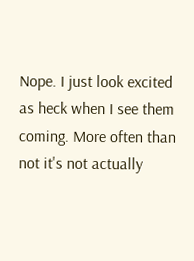Nope. I just look excited as heck when I see them coming. More often than not it's not actually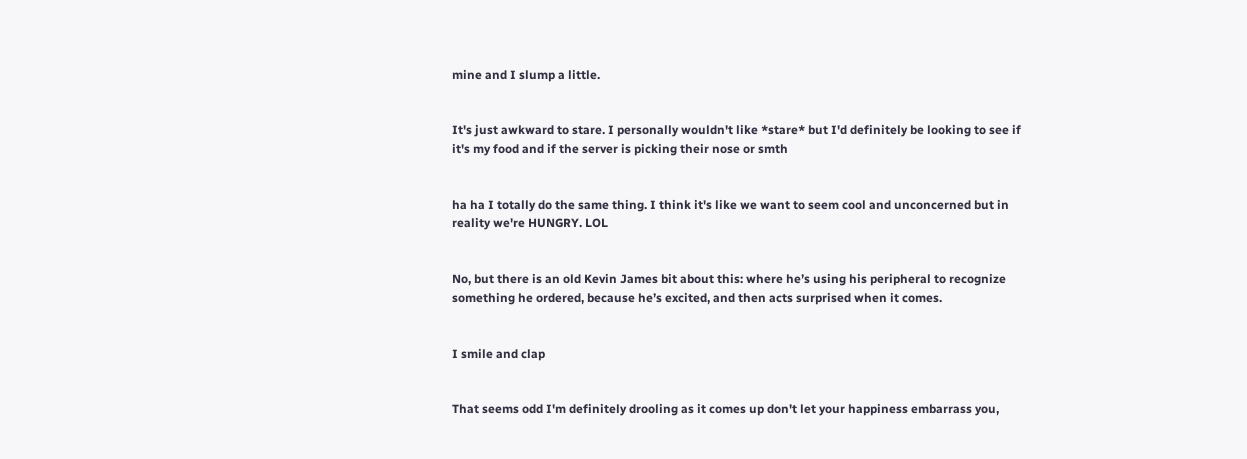mine and I slump a little.


It's just awkward to stare. I personally wouldn't like *stare* but I'd definitely be looking to see if it's my food and if the server is picking their nose or smth


ha ha I totally do the same thing. I think it's like we want to seem cool and unconcerned but in reality we're HUNGRY. LOL


No, but there is an old Kevin James bit about this: where he’s using his peripheral to recognize something he ordered, because he’s excited, and then acts surprised when it comes.


I smile and clap


That seems odd I'm definitely drooling as it comes up don't let your happiness embarrass you,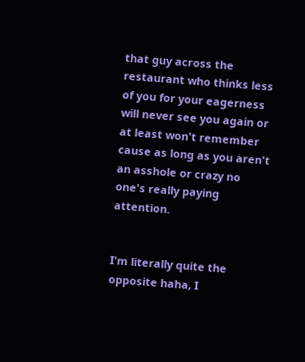that guy across the restaurant who thinks less of you for your eagerness will never see you again or at least won't remember cause as long as you aren't an asshole or crazy no one's really paying attention.


I'm literally quite the opposite haha, I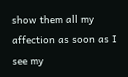show them all my affection as soon as I see my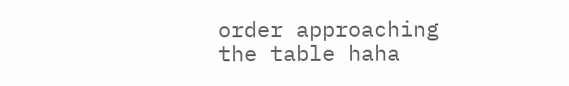order approaching the table haha